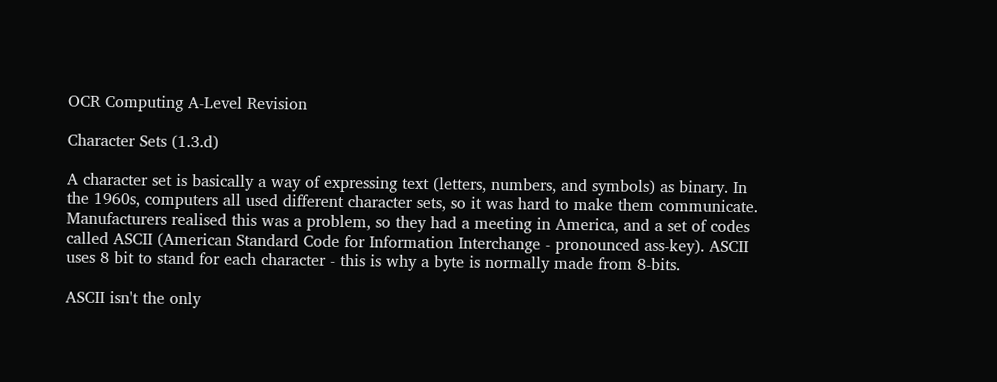OCR Computing A-Level Revision

Character Sets (1.3.d)

A character set is basically a way of expressing text (letters, numbers, and symbols) as binary. In the 1960s, computers all used different character sets, so it was hard to make them communicate. Manufacturers realised this was a problem, so they had a meeting in America, and a set of codes called ASCII (American Standard Code for Information Interchange - pronounced ass-key). ASCII uses 8 bit to stand for each character - this is why a byte is normally made from 8-bits.

ASCII isn't the only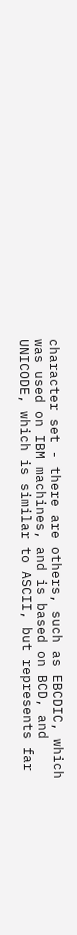character set - there are others, such as EBCDIC, which was used on IBM machines, and is based on BCD, and UNICODE, which is similar to ASCII, but represents far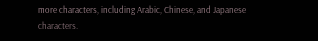more characters, including Arabic, Chinese, and Japanese characters.